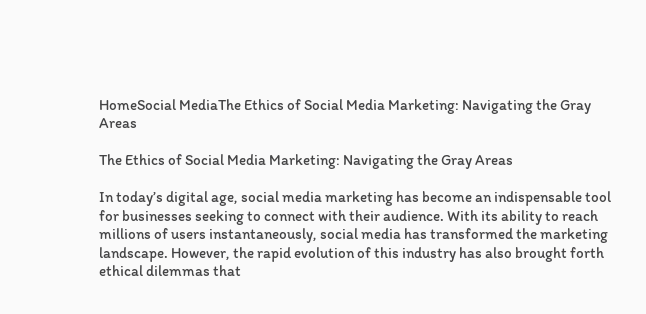HomeSocial MediaThe Ethics of Social Media Marketing: Navigating the Gray Areas

The Ethics of Social Media Marketing: Navigating the Gray Areas

In today’s digital age, social media marketing has become an indispensable tool for businesses seeking to connect with their audience. With its ability to reach millions of users instantaneously, social media has transformed the marketing landscape. However, the rapid evolution of this industry has also brought forth ethical dilemmas that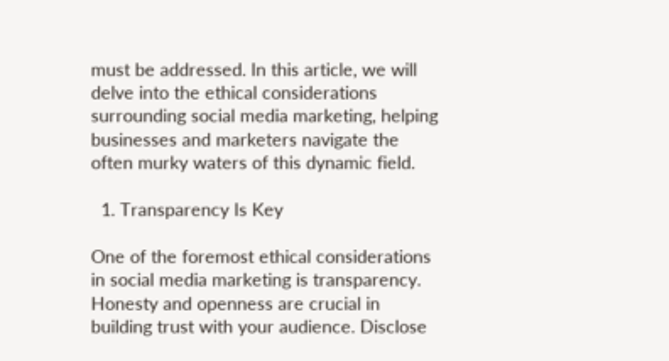must be addressed. In this article, we will delve into the ethical considerations surrounding social media marketing, helping businesses and marketers navigate the often murky waters of this dynamic field.

  1. Transparency Is Key

One of the foremost ethical considerations in social media marketing is transparency. Honesty and openness are crucial in building trust with your audience. Disclose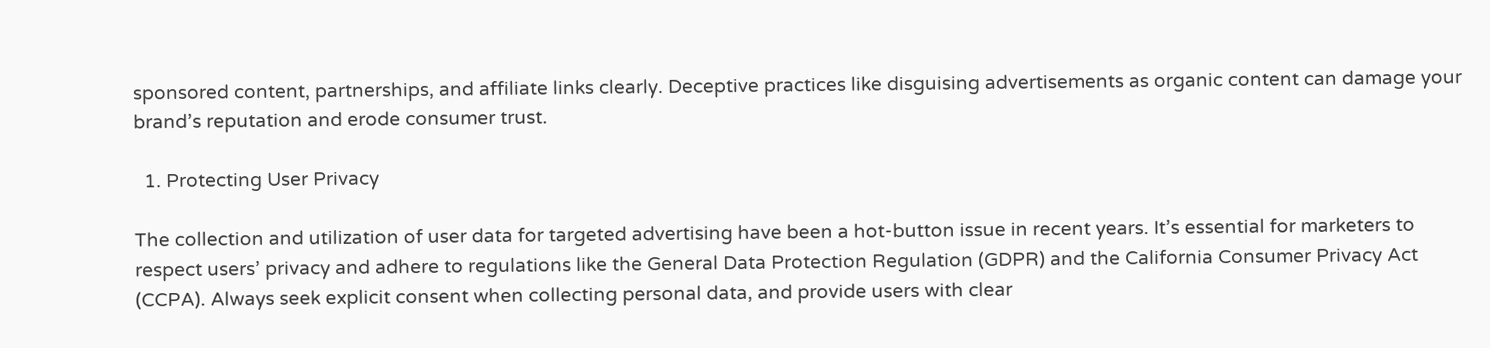sponsored content, partnerships, and affiliate links clearly. Deceptive practices like disguising advertisements as organic content can damage your brand’s reputation and erode consumer trust.

  1. Protecting User Privacy

The collection and utilization of user data for targeted advertising have been a hot-button issue in recent years. It’s essential for marketers to respect users’ privacy and adhere to regulations like the General Data Protection Regulation (GDPR) and the California Consumer Privacy Act (CCPA). Always seek explicit consent when collecting personal data, and provide users with clear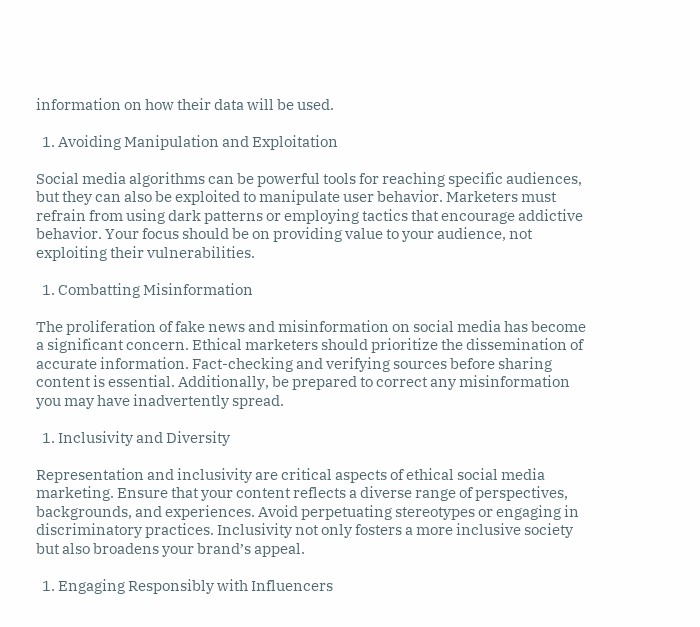information on how their data will be used.

  1. Avoiding Manipulation and Exploitation

Social media algorithms can be powerful tools for reaching specific audiences, but they can also be exploited to manipulate user behavior. Marketers must refrain from using dark patterns or employing tactics that encourage addictive behavior. Your focus should be on providing value to your audience, not exploiting their vulnerabilities.

  1. Combatting Misinformation

The proliferation of fake news and misinformation on social media has become a significant concern. Ethical marketers should prioritize the dissemination of accurate information. Fact-checking and verifying sources before sharing content is essential. Additionally, be prepared to correct any misinformation you may have inadvertently spread.

  1. Inclusivity and Diversity

Representation and inclusivity are critical aspects of ethical social media marketing. Ensure that your content reflects a diverse range of perspectives, backgrounds, and experiences. Avoid perpetuating stereotypes or engaging in discriminatory practices. Inclusivity not only fosters a more inclusive society but also broadens your brand’s appeal.

  1. Engaging Responsibly with Influencers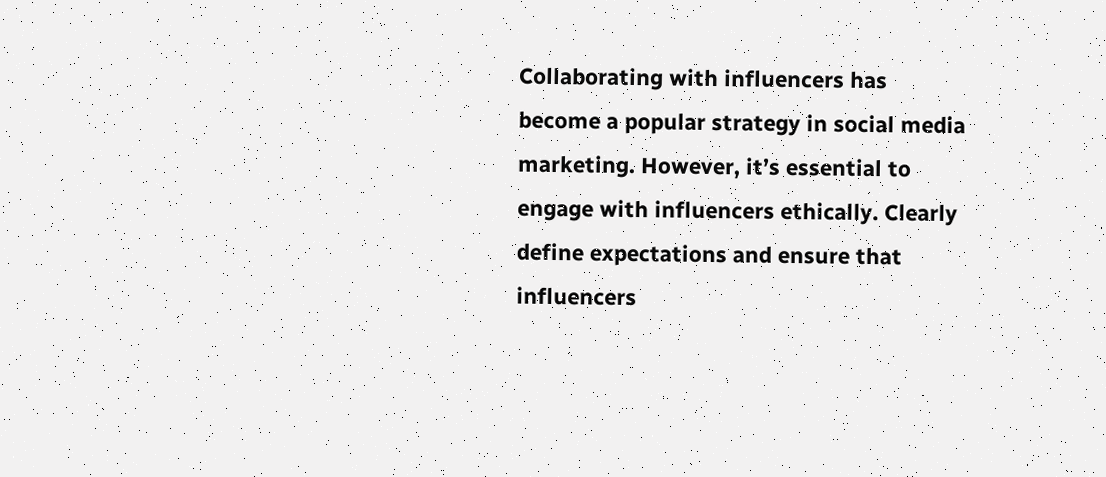Collaborating with influencers has become a popular strategy in social media marketing. However, it’s essential to engage with influencers ethically. Clearly define expectations and ensure that influencers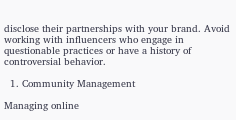disclose their partnerships with your brand. Avoid working with influencers who engage in questionable practices or have a history of controversial behavior.

  1. Community Management

Managing online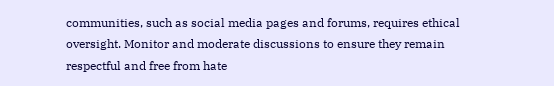communities, such as social media pages and forums, requires ethical oversight. Monitor and moderate discussions to ensure they remain respectful and free from hate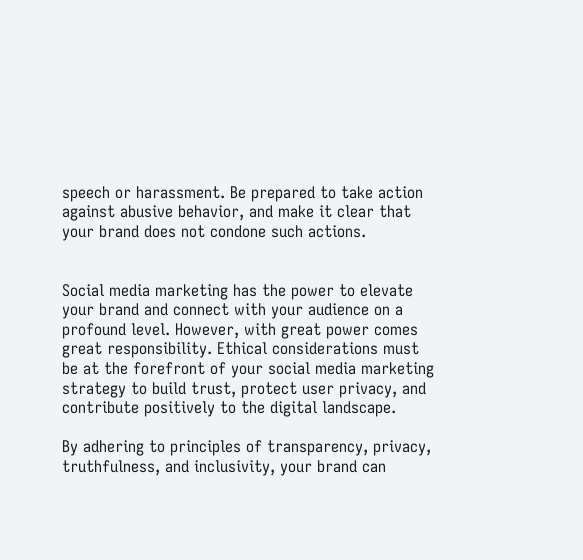speech or harassment. Be prepared to take action against abusive behavior, and make it clear that your brand does not condone such actions.


Social media marketing has the power to elevate your brand and connect with your audience on a profound level. However, with great power comes great responsibility. Ethical considerations must be at the forefront of your social media marketing strategy to build trust, protect user privacy, and contribute positively to the digital landscape.

By adhering to principles of transparency, privacy, truthfulness, and inclusivity, your brand can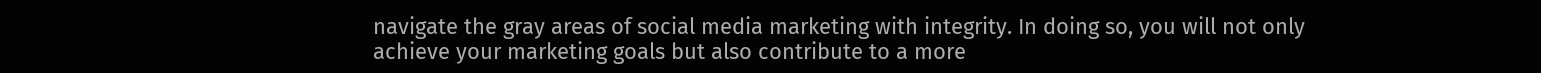navigate the gray areas of social media marketing with integrity. In doing so, you will not only achieve your marketing goals but also contribute to a more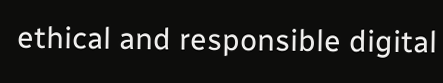ethical and responsible digital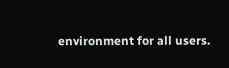environment for all users.